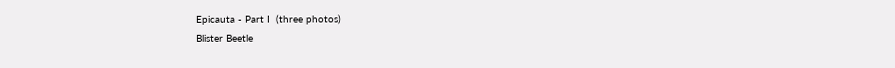Epicauta - Part I  (three photos)
Blister Beetle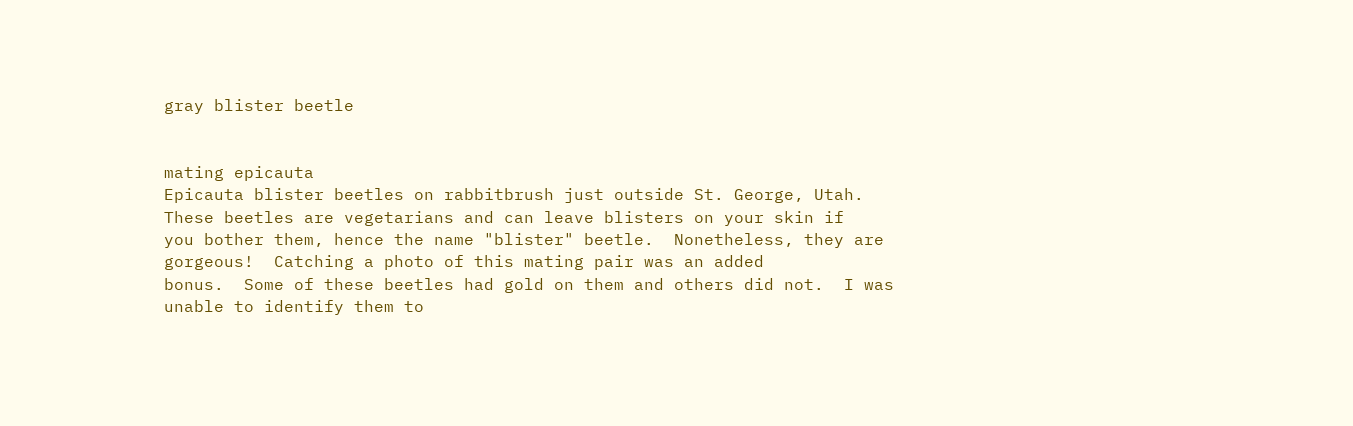gray blister beetle


mating epicauta
Epicauta blister beetles on rabbitbrush just outside St. George, Utah.  These beetles are vegetarians and can leave blisters on your skin if
you bother them, hence the name "blister" beetle.  Nonetheless, they are gorgeous!  Catching a photo of this mating pair was an added
bonus.  Some of these beetles had gold on them and others did not.  I was unable to identify them to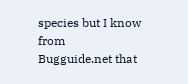species but I know from
Bugguide.net that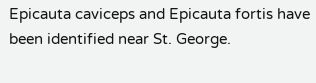Epicauta caviceps and Epicauta fortis have been identified near St. George.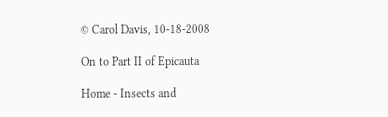© Carol Davis, 10-18-2008

On to Part II of Epicauta

Home - Insects and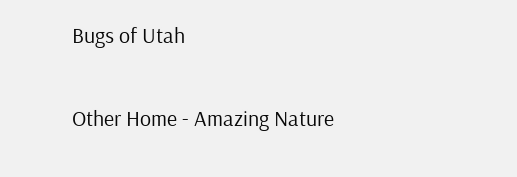Bugs of Utah

Other Home - Amazing Nature